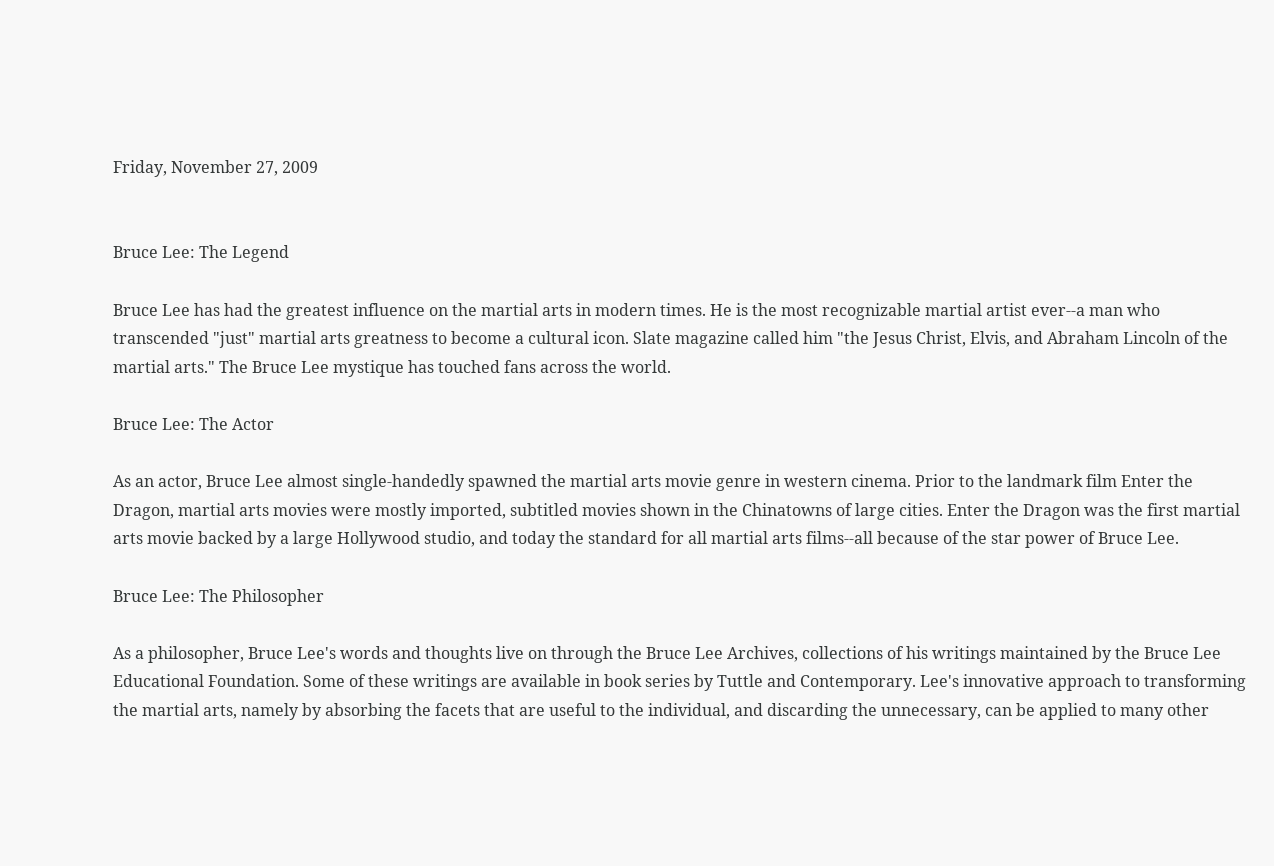Friday, November 27, 2009


Bruce Lee: The Legend

Bruce Lee has had the greatest influence on the martial arts in modern times. He is the most recognizable martial artist ever--a man who transcended "just" martial arts greatness to become a cultural icon. Slate magazine called him "the Jesus Christ, Elvis, and Abraham Lincoln of the martial arts." The Bruce Lee mystique has touched fans across the world.

Bruce Lee: The Actor

As an actor, Bruce Lee almost single-handedly spawned the martial arts movie genre in western cinema. Prior to the landmark film Enter the Dragon, martial arts movies were mostly imported, subtitled movies shown in the Chinatowns of large cities. Enter the Dragon was the first martial arts movie backed by a large Hollywood studio, and today the standard for all martial arts films--all because of the star power of Bruce Lee.

Bruce Lee: The Philosopher

As a philosopher, Bruce Lee's words and thoughts live on through the Bruce Lee Archives, collections of his writings maintained by the Bruce Lee Educational Foundation. Some of these writings are available in book series by Tuttle and Contemporary. Lee's innovative approach to transforming the martial arts, namely by absorbing the facets that are useful to the individual, and discarding the unnecessary, can be applied to many other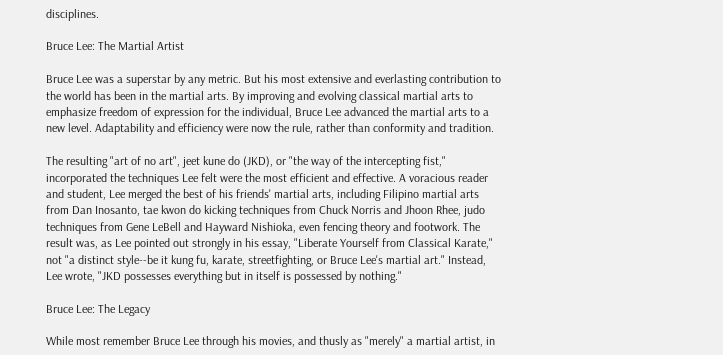disciplines.

Bruce Lee: The Martial Artist

Bruce Lee was a superstar by any metric. But his most extensive and everlasting contribution to the world has been in the martial arts. By improving and evolving classical martial arts to emphasize freedom of expression for the individual, Bruce Lee advanced the martial arts to a new level. Adaptability and efficiency were now the rule, rather than conformity and tradition.

The resulting "art of no art", jeet kune do (JKD), or "the way of the intercepting fist," incorporated the techniques Lee felt were the most efficient and effective. A voracious reader and student, Lee merged the best of his friends' martial arts, including Filipino martial arts from Dan Inosanto, tae kwon do kicking techniques from Chuck Norris and Jhoon Rhee, judo techniques from Gene LeBell and Hayward Nishioka, even fencing theory and footwork. The result was, as Lee pointed out strongly in his essay, "Liberate Yourself from Classical Karate," not "a distinct style--be it kung fu, karate, streetfighting, or Bruce Lee's martial art." Instead, Lee wrote, "JKD possesses everything but in itself is possessed by nothing."

Bruce Lee: The Legacy

While most remember Bruce Lee through his movies, and thusly as "merely" a martial artist, in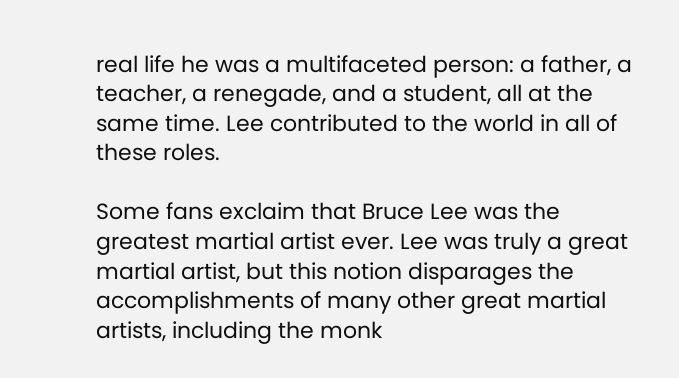real life he was a multifaceted person: a father, a teacher, a renegade, and a student, all at the same time. Lee contributed to the world in all of these roles.

Some fans exclaim that Bruce Lee was the greatest martial artist ever. Lee was truly a great martial artist, but this notion disparages the accomplishments of many other great martial artists, including the monk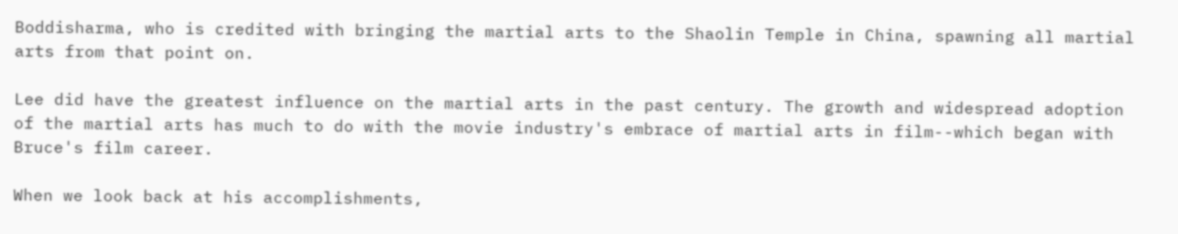Boddisharma, who is credited with bringing the martial arts to the Shaolin Temple in China, spawning all martial arts from that point on.

Lee did have the greatest influence on the martial arts in the past century. The growth and widespread adoption of the martial arts has much to do with the movie industry's embrace of martial arts in film--which began with Bruce's film career.

When we look back at his accomplishments,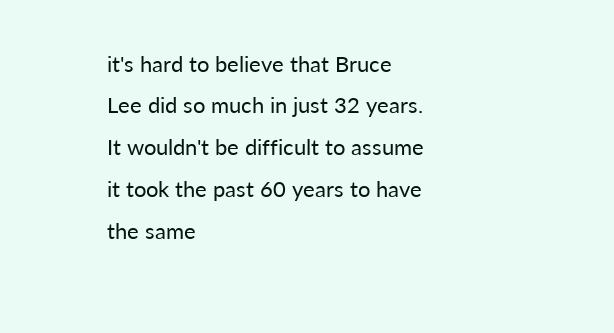it's hard to believe that Bruce Lee did so much in just 32 years. It wouldn't be difficult to assume it took the past 60 years to have the same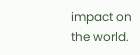impact on the world.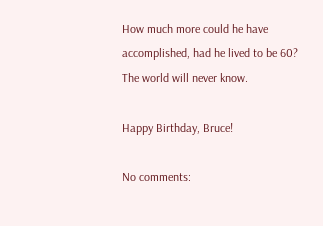How much more could he have accomplished, had he lived to be 60? The world will never know.

Happy Birthday, Bruce!

No comments: